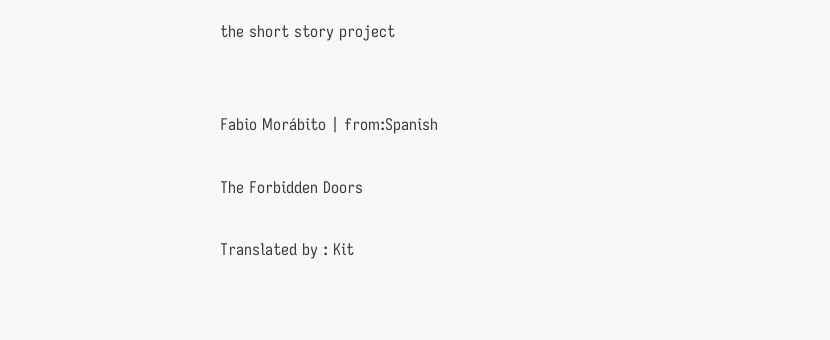the short story project


Fabio Morábito | from:Spanish

The Forbidden Doors

Translated by : Kit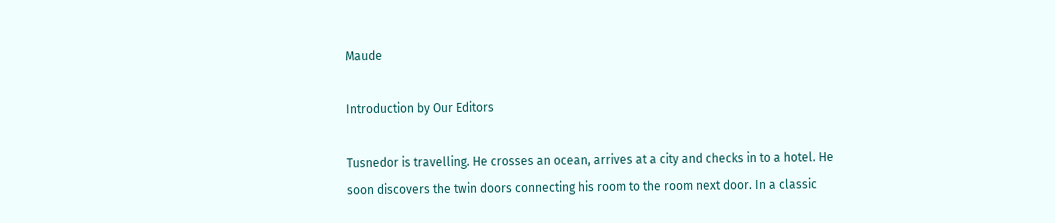Maude

Introduction by Our Editors

Tusnedor is travelling. He crosses an ocean, arrives at a city and checks in to a hotel. He soon discovers the twin doors connecting his room to the room next door. In a classic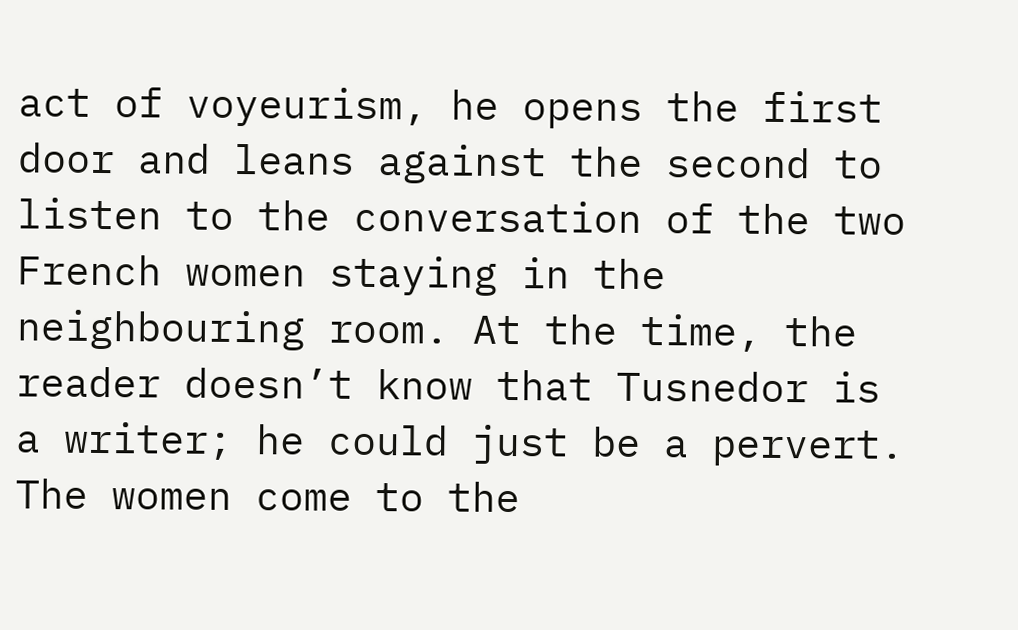act of voyeurism, he opens the first door and leans against the second to listen to the conversation of the two French women staying in the neighbouring room. At the time, the reader doesn’t know that Tusnedor is a writer; he could just be a pervert. The women come to the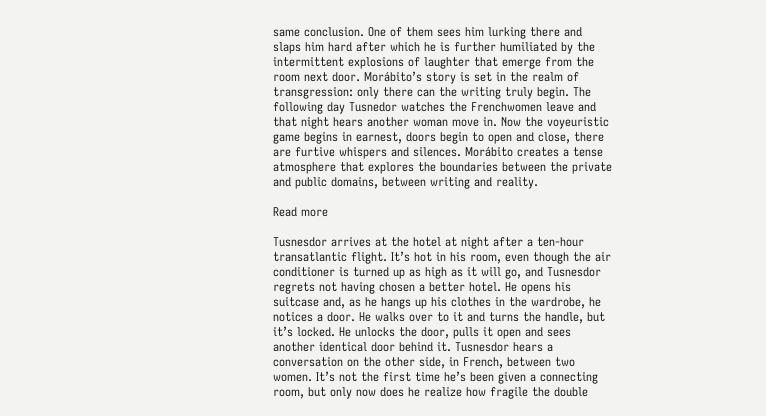same conclusion. One of them sees him lurking there and slaps him hard after which he is further humiliated by the intermittent explosions of laughter that emerge from the room next door. Morábito’s story is set in the realm of transgression: only there can the writing truly begin. The following day Tusnedor watches the Frenchwomen leave and that night hears another woman move in. Now the voyeuristic game begins in earnest, doors begin to open and close, there are furtive whispers and silences. Morábito creates a tense atmosphere that explores the boundaries between the private and public domains, between writing and reality.

Read more

Tusnesdor arrives at the hotel at night after a ten-hour transatlantic flight. It’s hot in his room, even though the air conditioner is turned up as high as it will go, and Tusnesdor regrets not having chosen a better hotel. He opens his suitcase and, as he hangs up his clothes in the wardrobe, he notices a door. He walks over to it and turns the handle, but it’s locked. He unlocks the door, pulls it open and sees another identical door behind it. Tusnesdor hears a conversation on the other side, in French, between two women. It’s not the first time he’s been given a connecting room, but only now does he realize how fragile the double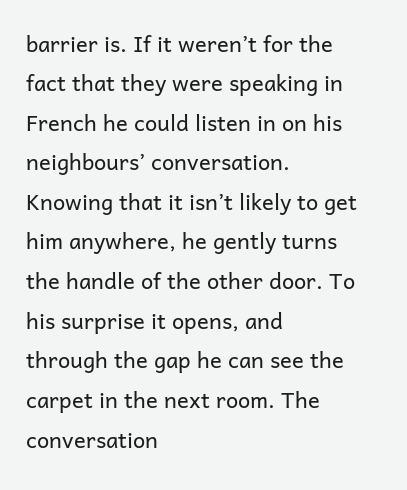barrier is. If it weren’t for the fact that they were speaking in French he could listen in on his neighbours’ conversation. Knowing that it isn’t likely to get him anywhere, he gently turns the handle of the other door. To his surprise it opens, and through the gap he can see the carpet in the next room. The conversation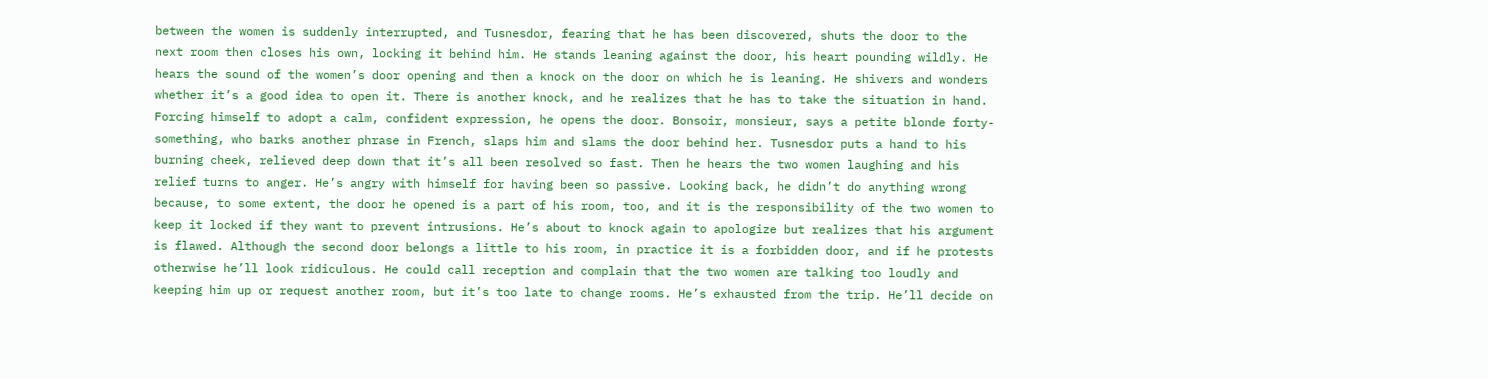between the women is suddenly interrupted, and Tusnesdor, fearing that he has been discovered, shuts the door to the next room then closes his own, locking it behind him. He stands leaning against the door, his heart pounding wildly. He hears the sound of the women’s door opening and then a knock on the door on which he is leaning. He shivers and wonders whether it’s a good idea to open it. There is another knock, and he realizes that he has to take the situation in hand. Forcing himself to adopt a calm, confident expression, he opens the door. Bonsoir, monsieur, says a petite blonde forty-something, who barks another phrase in French, slaps him and slams the door behind her. Tusnesdor puts a hand to his burning cheek, relieved deep down that it’s all been resolved so fast. Then he hears the two women laughing and his relief turns to anger. He’s angry with himself for having been so passive. Looking back, he didn’t do anything wrong because, to some extent, the door he opened is a part of his room, too, and it is the responsibility of the two women to keep it locked if they want to prevent intrusions. He’s about to knock again to apologize but realizes that his argument is flawed. Although the second door belongs a little to his room, in practice it is a forbidden door, and if he protests otherwise he’ll look ridiculous. He could call reception and complain that the two women are talking too loudly and keeping him up or request another room, but it’s too late to change rooms. He’s exhausted from the trip. He’ll decide on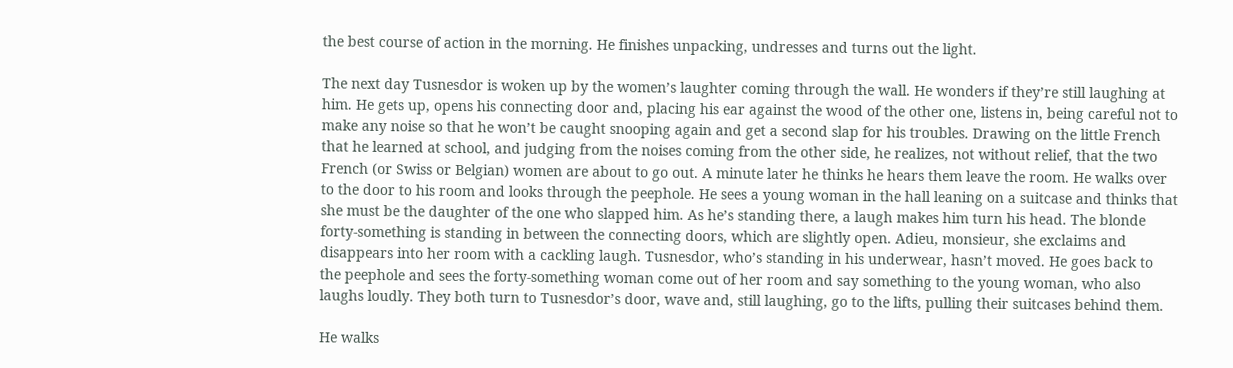the best course of action in the morning. He finishes unpacking, undresses and turns out the light.

The next day Tusnesdor is woken up by the women’s laughter coming through the wall. He wonders if they’re still laughing at him. He gets up, opens his connecting door and, placing his ear against the wood of the other one, listens in, being careful not to make any noise so that he won’t be caught snooping again and get a second slap for his troubles. Drawing on the little French that he learned at school, and judging from the noises coming from the other side, he realizes, not without relief, that the two French (or Swiss or Belgian) women are about to go out. A minute later he thinks he hears them leave the room. He walks over to the door to his room and looks through the peephole. He sees a young woman in the hall leaning on a suitcase and thinks that she must be the daughter of the one who slapped him. As he’s standing there, a laugh makes him turn his head. The blonde forty-something is standing in between the connecting doors, which are slightly open. Adieu, monsieur, she exclaims and disappears into her room with a cackling laugh. Tusnesdor, who’s standing in his underwear, hasn’t moved. He goes back to the peephole and sees the forty-something woman come out of her room and say something to the young woman, who also laughs loudly. They both turn to Tusnesdor’s door, wave and, still laughing, go to the lifts, pulling their suitcases behind them.

He walks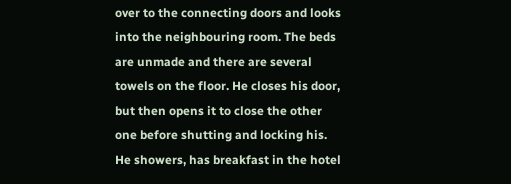over to the connecting doors and looks into the neighbouring room. The beds are unmade and there are several towels on the floor. He closes his door, but then opens it to close the other one before shutting and locking his. He showers, has breakfast in the hotel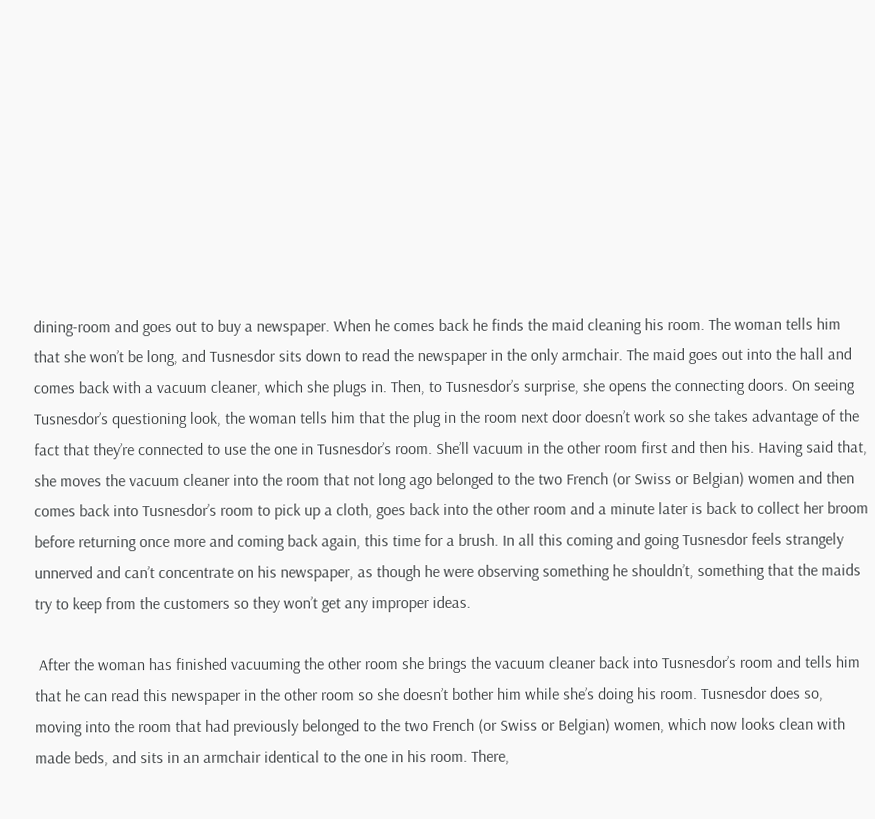dining-room and goes out to buy a newspaper. When he comes back he finds the maid cleaning his room. The woman tells him that she won’t be long, and Tusnesdor sits down to read the newspaper in the only armchair. The maid goes out into the hall and comes back with a vacuum cleaner, which she plugs in. Then, to Tusnesdor’s surprise, she opens the connecting doors. On seeing Tusnesdor’s questioning look, the woman tells him that the plug in the room next door doesn’t work so she takes advantage of the fact that they’re connected to use the one in Tusnesdor’s room. She’ll vacuum in the other room first and then his. Having said that, she moves the vacuum cleaner into the room that not long ago belonged to the two French (or Swiss or Belgian) women and then comes back into Tusnesdor’s room to pick up a cloth, goes back into the other room and a minute later is back to collect her broom before returning once more and coming back again, this time for a brush. In all this coming and going Tusnesdor feels strangely unnerved and can’t concentrate on his newspaper, as though he were observing something he shouldn’t, something that the maids try to keep from the customers so they won’t get any improper ideas.

 After the woman has finished vacuuming the other room she brings the vacuum cleaner back into Tusnesdor’s room and tells him that he can read this newspaper in the other room so she doesn’t bother him while she’s doing his room. Tusnesdor does so, moving into the room that had previously belonged to the two French (or Swiss or Belgian) women, which now looks clean with made beds, and sits in an armchair identical to the one in his room. There,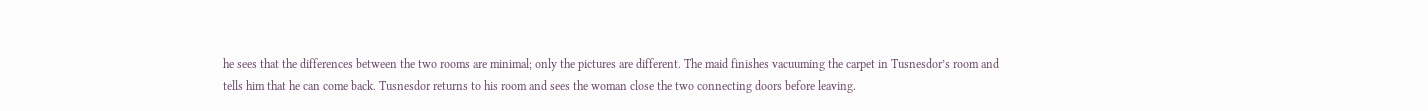he sees that the differences between the two rooms are minimal; only the pictures are different. The maid finishes vacuuming the carpet in Tusnesdor’s room and tells him that he can come back. Tusnesdor returns to his room and sees the woman close the two connecting doors before leaving.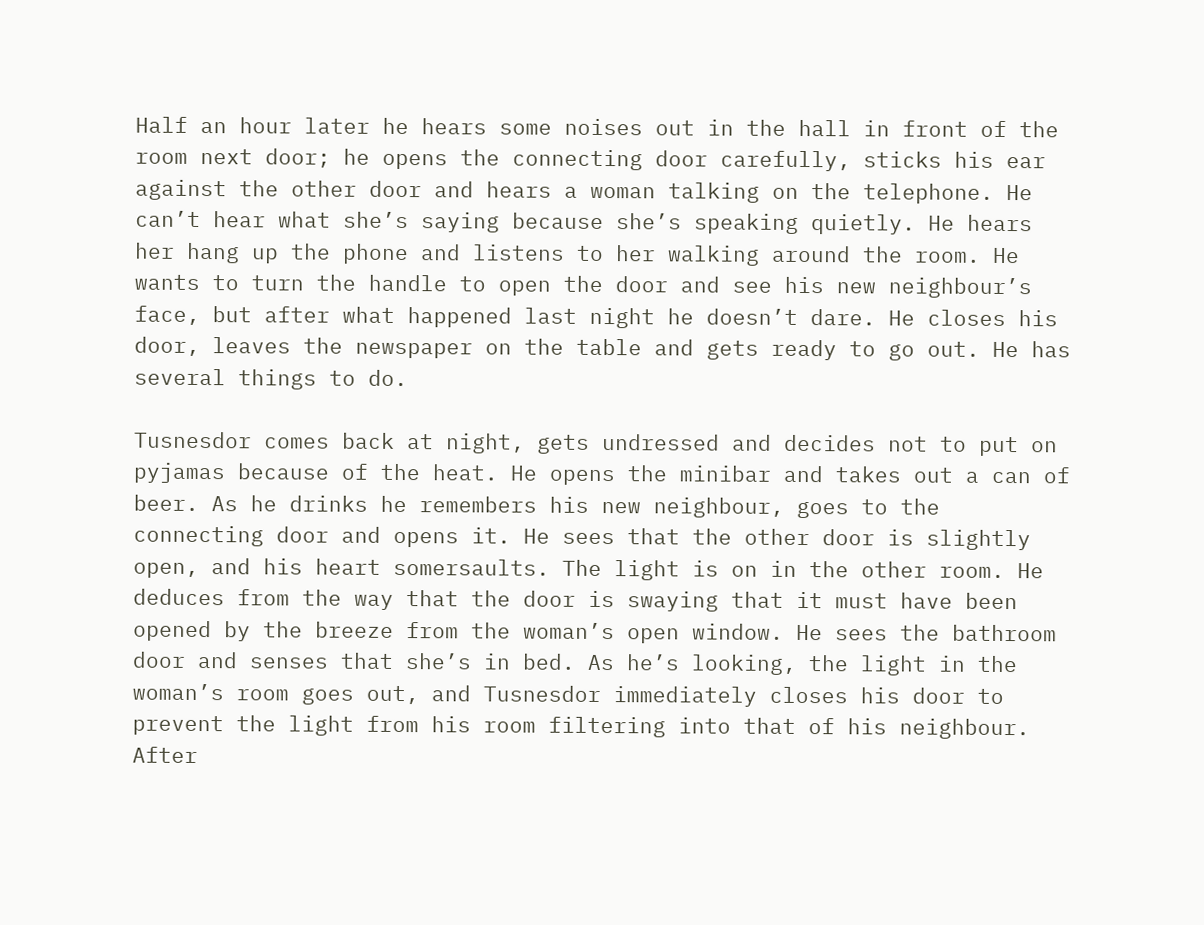Half an hour later he hears some noises out in the hall in front of the room next door; he opens the connecting door carefully, sticks his ear against the other door and hears a woman talking on the telephone. He can’t hear what she’s saying because she’s speaking quietly. He hears her hang up the phone and listens to her walking around the room. He wants to turn the handle to open the door and see his new neighbour’s face, but after what happened last night he doesn’t dare. He closes his door, leaves the newspaper on the table and gets ready to go out. He has several things to do.

Tusnesdor comes back at night, gets undressed and decides not to put on pyjamas because of the heat. He opens the minibar and takes out a can of beer. As he drinks he remembers his new neighbour, goes to the connecting door and opens it. He sees that the other door is slightly open, and his heart somersaults. The light is on in the other room. He deduces from the way that the door is swaying that it must have been opened by the breeze from the woman’s open window. He sees the bathroom door and senses that she’s in bed. As he’s looking, the light in the woman’s room goes out, and Tusnesdor immediately closes his door to prevent the light from his room filtering into that of his neighbour. After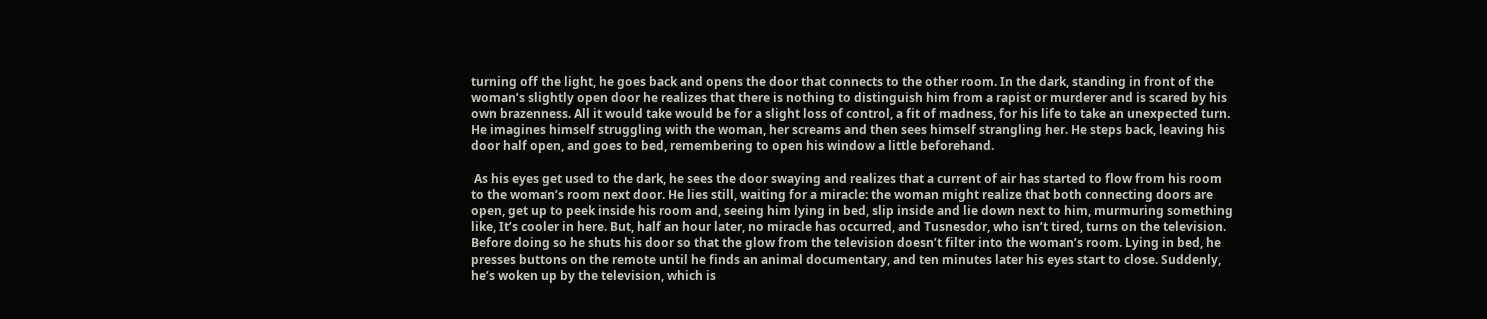turning off the light, he goes back and opens the door that connects to the other room. In the dark, standing in front of the woman’s slightly open door he realizes that there is nothing to distinguish him from a rapist or murderer and is scared by his own brazenness. All it would take would be for a slight loss of control, a fit of madness, for his life to take an unexpected turn. He imagines himself struggling with the woman, her screams and then sees himself strangling her. He steps back, leaving his door half open, and goes to bed, remembering to open his window a little beforehand.

 As his eyes get used to the dark, he sees the door swaying and realizes that a current of air has started to flow from his room to the woman’s room next door. He lies still, waiting for a miracle: the woman might realize that both connecting doors are open, get up to peek inside his room and, seeing him lying in bed, slip inside and lie down next to him, murmuring something like, It’s cooler in here. But, half an hour later, no miracle has occurred, and Tusnesdor, who isn’t tired, turns on the television. Before doing so he shuts his door so that the glow from the television doesn’t filter into the woman’s room. Lying in bed, he presses buttons on the remote until he finds an animal documentary, and ten minutes later his eyes start to close. Suddenly, he’s woken up by the television, which is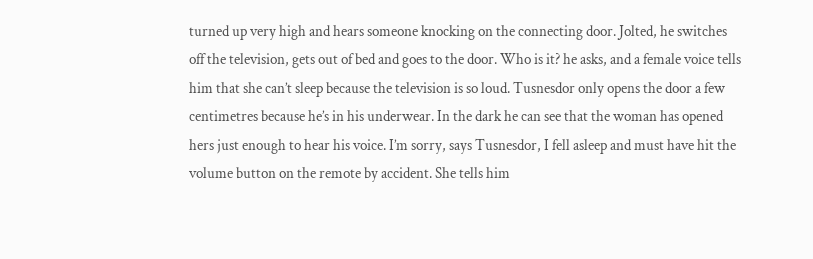turned up very high and hears someone knocking on the connecting door. Jolted, he switches off the television, gets out of bed and goes to the door. Who is it? he asks, and a female voice tells him that she can’t sleep because the television is so loud. Tusnesdor only opens the door a few centimetres because he’s in his underwear. In the dark he can see that the woman has opened hers just enough to hear his voice. I’m sorry, says Tusnesdor, I fell asleep and must have hit the volume button on the remote by accident. She tells him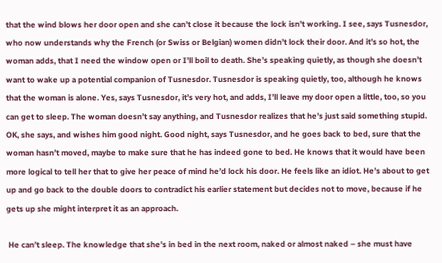that the wind blows her door open and she can’t close it because the lock isn’t working. I see, says Tusnesdor, who now understands why the French (or Swiss or Belgian) women didn’t lock their door. And it’s so hot, the woman adds, that I need the window open or I’ll boil to death. She’s speaking quietly, as though she doesn’t want to wake up a potential companion of Tusnesdor. Tusnesdor is speaking quietly, too, although he knows that the woman is alone. Yes, says Tusnesdor, it’s very hot, and adds, I’ll leave my door open a little, too, so you can get to sleep. The woman doesn’t say anything, and Tusnesdor realizes that he’s just said something stupid. OK, she says, and wishes him good night. Good night, says Tusnesdor, and he goes back to bed, sure that the woman hasn’t moved, maybe to make sure that he has indeed gone to bed. He knows that it would have been more logical to tell her that to give her peace of mind he’d lock his door. He feels like an idiot. He’s about to get up and go back to the double doors to contradict his earlier statement but decides not to move, because if he gets up she might interpret it as an approach.

 He can’t sleep. The knowledge that she’s in bed in the next room, naked or almost naked – she must have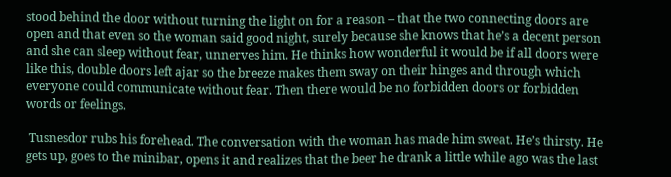stood behind the door without turning the light on for a reason – that the two connecting doors are open and that even so the woman said good night, surely because she knows that he’s a decent person and she can sleep without fear, unnerves him. He thinks how wonderful it would be if all doors were like this, double doors left ajar so the breeze makes them sway on their hinges and through which everyone could communicate without fear. Then there would be no forbidden doors or forbidden words or feelings.

 Tusnesdor rubs his forehead. The conversation with the woman has made him sweat. He’s thirsty. He gets up, goes to the minibar, opens it and realizes that the beer he drank a little while ago was the last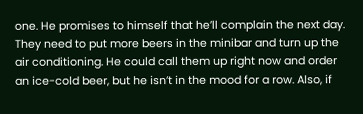one. He promises to himself that he’ll complain the next day. They need to put more beers in the minibar and turn up the air conditioning. He could call them up right now and order an ice-cold beer, but he isn’t in the mood for a row. Also, if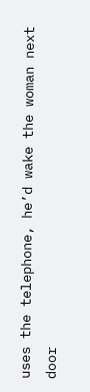uses the telephone, he’d wake the woman next door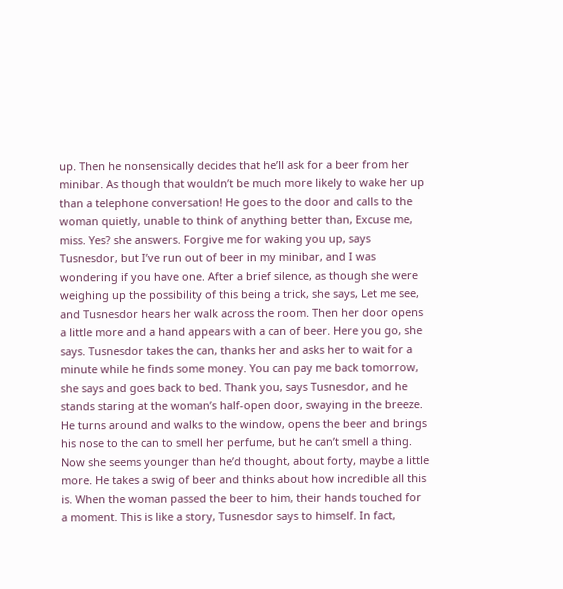up. Then he nonsensically decides that he’ll ask for a beer from her minibar. As though that wouldn’t be much more likely to wake her up than a telephone conversation! He goes to the door and calls to the woman quietly, unable to think of anything better than, Excuse me, miss. Yes? she answers. Forgive me for waking you up, says Tusnesdor, but I’ve run out of beer in my minibar, and I was wondering if you have one. After a brief silence, as though she were weighing up the possibility of this being a trick, she says, Let me see, and Tusnesdor hears her walk across the room. Then her door opens a little more and a hand appears with a can of beer. Here you go, she says. Tusnesdor takes the can, thanks her and asks her to wait for a minute while he finds some money. You can pay me back tomorrow, she says and goes back to bed. Thank you, says Tusnesdor, and he stands staring at the woman’s half-open door, swaying in the breeze. He turns around and walks to the window, opens the beer and brings his nose to the can to smell her perfume, but he can’t smell a thing. Now she seems younger than he’d thought, about forty, maybe a little more. He takes a swig of beer and thinks about how incredible all this is. When the woman passed the beer to him, their hands touched for a moment. This is like a story, Tusnesdor says to himself. In fact,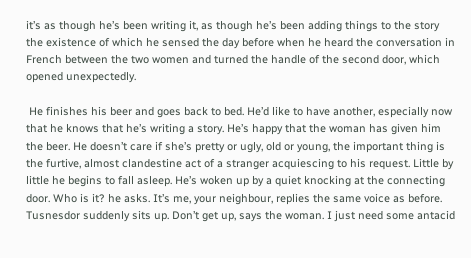it’s as though he’s been writing it, as though he’s been adding things to the story the existence of which he sensed the day before when he heard the conversation in French between the two women and turned the handle of the second door, which opened unexpectedly.

 He finishes his beer and goes back to bed. He’d like to have another, especially now that he knows that he’s writing a story. He’s happy that the woman has given him the beer. He doesn’t care if she’s pretty or ugly, old or young, the important thing is the furtive, almost clandestine act of a stranger acquiescing to his request. Little by little he begins to fall asleep. He’s woken up by a quiet knocking at the connecting door. Who is it? he asks. It’s me, your neighbour, replies the same voice as before. Tusnesdor suddenly sits up. Don’t get up, says the woman. I just need some antacid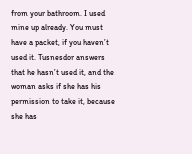from your bathroom. I used mine up already. You must have a packet, if you haven’t used it. Tusnesdor answers that he hasn’t used it, and the woman asks if she has his permission to take it, because she has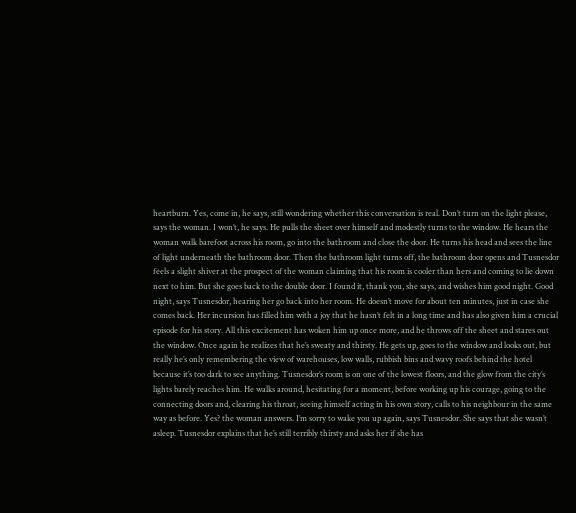heartburn. Yes, come in, he says, still wondering whether this conversation is real. Don’t turn on the light please, says the woman. I won’t, he says. He pulls the sheet over himself and modestly turns to the window. He hears the woman walk barefoot across his room, go into the bathroom and close the door. He turns his head and sees the line of light underneath the bathroom door. Then the bathroom light turns off, the bathroom door opens and Tusnesdor feels a slight shiver at the prospect of the woman claiming that his room is cooler than hers and coming to lie down next to him. But she goes back to the double door. I found it, thank you, she says, and wishes him good night. Good night, says Tusnesdor, hearing her go back into her room. He doesn’t move for about ten minutes, just in case she comes back. Her incursion has filled him with a joy that he hasn’t felt in a long time and has also given him a crucial episode for his story. All this excitement has woken him up once more, and he throws off the sheet and stares out the window. Once again he realizes that he’s sweaty and thirsty. He gets up, goes to the window and looks out, but really he’s only remembering the view of warehouses, low walls, rubbish bins and wavy roofs behind the hotel because it’s too dark to see anything. Tusnesdor’s room is on one of the lowest floors, and the glow from the city’s lights barely reaches him. He walks around, hesitating for a moment, before working up his courage, going to the connecting doors and, clearing his throat, seeing himself acting in his own story, calls to his neighbour in the same way as before. Yes? the woman answers. I’m sorry to wake you up again, says Tusnesdor. She says that she wasn’t asleep. Tusnesdor explains that he’s still terribly thirsty and asks her if she has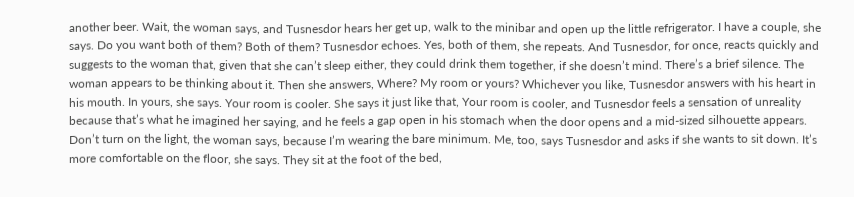another beer. Wait, the woman says, and Tusnesdor hears her get up, walk to the minibar and open up the little refrigerator. I have a couple, she says. Do you want both of them? Both of them? Tusnesdor echoes. Yes, both of them, she repeats. And Tusnesdor, for once, reacts quickly and suggests to the woman that, given that she can’t sleep either, they could drink them together, if she doesn’t mind. There’s a brief silence. The woman appears to be thinking about it. Then she answers, Where? My room or yours? Whichever you like, Tusnesdor answers with his heart in his mouth. In yours, she says. Your room is cooler. She says it just like that, Your room is cooler, and Tusnesdor feels a sensation of unreality because that’s what he imagined her saying, and he feels a gap open in his stomach when the door opens and a mid-sized silhouette appears. Don’t turn on the light, the woman says, because I’m wearing the bare minimum. Me, too, says Tusnesdor and asks if she wants to sit down. It’s more comfortable on the floor, she says. They sit at the foot of the bed,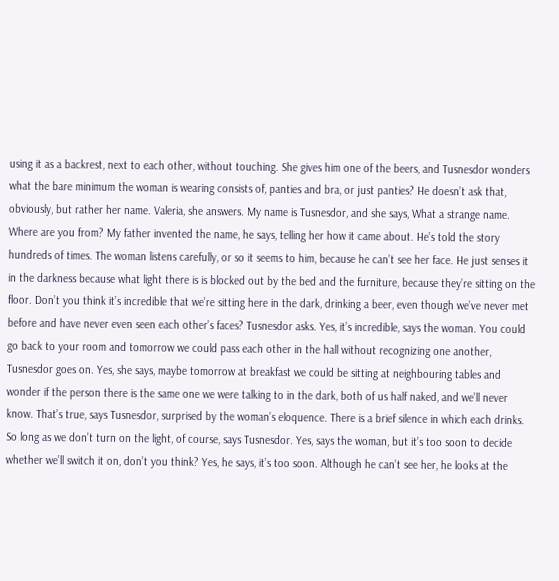using it as a backrest, next to each other, without touching. She gives him one of the beers, and Tusnesdor wonders what the bare minimum the woman is wearing consists of, panties and bra, or just panties? He doesn’t ask that, obviously, but rather her name. Valeria, she answers. My name is Tusnesdor, and she says, What a strange name. Where are you from? My father invented the name, he says, telling her how it came about. He’s told the story hundreds of times. The woman listens carefully, or so it seems to him, because he can’t see her face. He just senses it in the darkness because what light there is is blocked out by the bed and the furniture, because they’re sitting on the floor. Don’t you think it’s incredible that we’re sitting here in the dark, drinking a beer, even though we’ve never met before and have never even seen each other’s faces? Tusnesdor asks. Yes, it’s incredible, says the woman. You could go back to your room and tomorrow we could pass each other in the hall without recognizing one another, Tusnesdor goes on. Yes, she says, maybe tomorrow at breakfast we could be sitting at neighbouring tables and wonder if the person there is the same one we were talking to in the dark, both of us half naked, and we’ll never know. That’s true, says Tusnesdor, surprised by the woman’s eloquence. There is a brief silence in which each drinks. So long as we don’t turn on the light, of course, says Tusnesdor. Yes, says the woman, but it’s too soon to decide whether we’ll switch it on, don’t you think? Yes, he says, it’s too soon. Although he can’t see her, he looks at the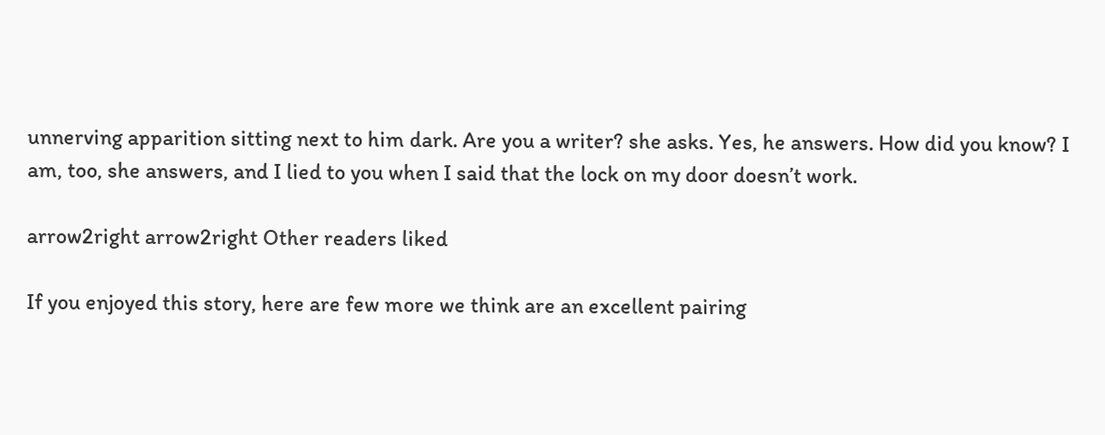unnerving apparition sitting next to him dark. Are you a writer? she asks. Yes, he answers. How did you know? I am, too, she answers, and I lied to you when I said that the lock on my door doesn’t work.

arrow2right arrow2right Other readers liked

If you enjoyed this story, here are few more we think are an excellent pairing